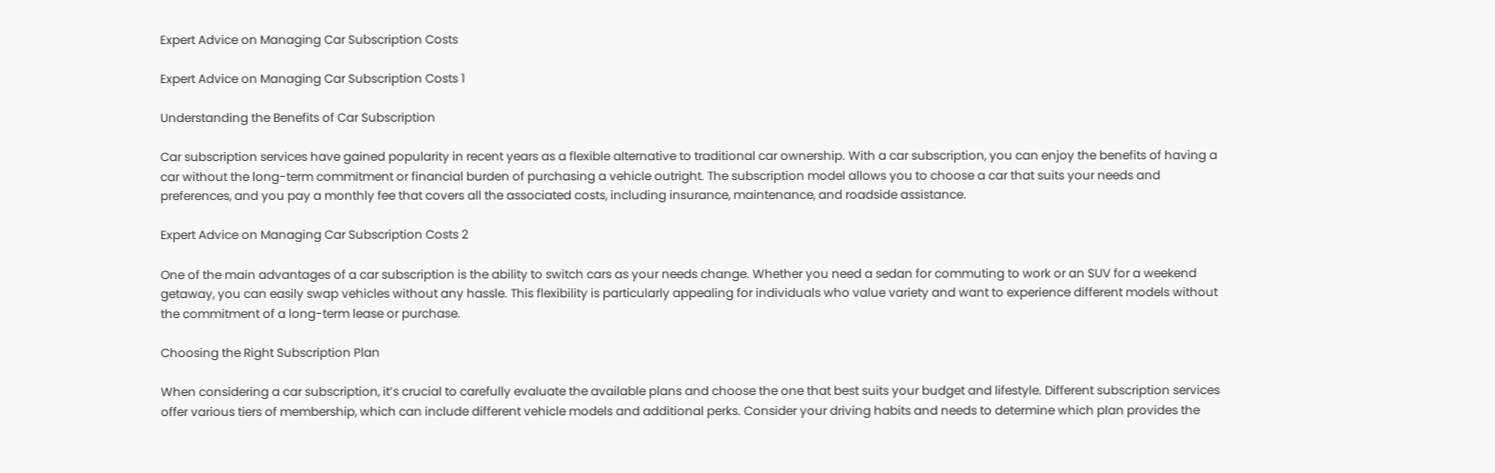Expert Advice on Managing Car Subscription Costs

Expert Advice on Managing Car Subscription Costs 1

Understanding the Benefits of Car Subscription

Car subscription services have gained popularity in recent years as a flexible alternative to traditional car ownership. With a car subscription, you can enjoy the benefits of having a car without the long-term commitment or financial burden of purchasing a vehicle outright. The subscription model allows you to choose a car that suits your needs and preferences, and you pay a monthly fee that covers all the associated costs, including insurance, maintenance, and roadside assistance.

Expert Advice on Managing Car Subscription Costs 2

One of the main advantages of a car subscription is the ability to switch cars as your needs change. Whether you need a sedan for commuting to work or an SUV for a weekend getaway, you can easily swap vehicles without any hassle. This flexibility is particularly appealing for individuals who value variety and want to experience different models without the commitment of a long-term lease or purchase.

Choosing the Right Subscription Plan

When considering a car subscription, it’s crucial to carefully evaluate the available plans and choose the one that best suits your budget and lifestyle. Different subscription services offer various tiers of membership, which can include different vehicle models and additional perks. Consider your driving habits and needs to determine which plan provides the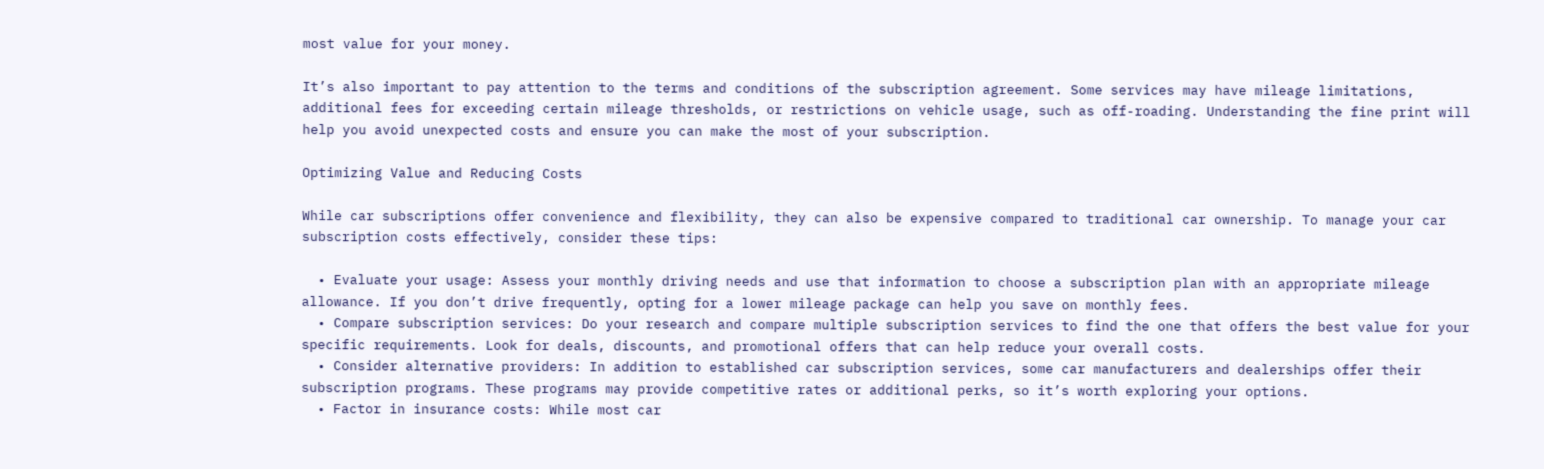most value for your money.

It’s also important to pay attention to the terms and conditions of the subscription agreement. Some services may have mileage limitations, additional fees for exceeding certain mileage thresholds, or restrictions on vehicle usage, such as off-roading. Understanding the fine print will help you avoid unexpected costs and ensure you can make the most of your subscription.

Optimizing Value and Reducing Costs

While car subscriptions offer convenience and flexibility, they can also be expensive compared to traditional car ownership. To manage your car subscription costs effectively, consider these tips:

  • Evaluate your usage: Assess your monthly driving needs and use that information to choose a subscription plan with an appropriate mileage allowance. If you don’t drive frequently, opting for a lower mileage package can help you save on monthly fees.
  • Compare subscription services: Do your research and compare multiple subscription services to find the one that offers the best value for your specific requirements. Look for deals, discounts, and promotional offers that can help reduce your overall costs.
  • Consider alternative providers: In addition to established car subscription services, some car manufacturers and dealerships offer their subscription programs. These programs may provide competitive rates or additional perks, so it’s worth exploring your options.
  • Factor in insurance costs: While most car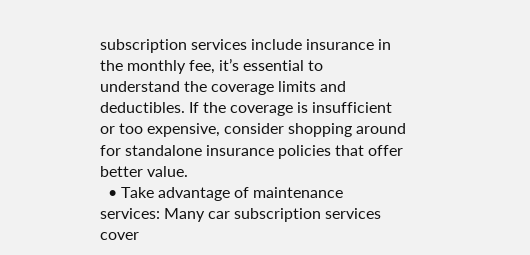subscription services include insurance in the monthly fee, it’s essential to understand the coverage limits and deductibles. If the coverage is insufficient or too expensive, consider shopping around for standalone insurance policies that offer better value.
  • Take advantage of maintenance services: Many car subscription services cover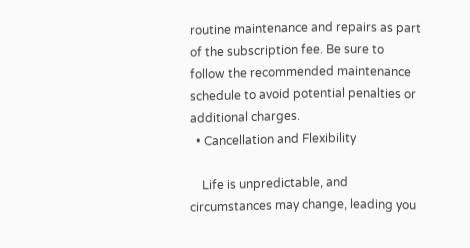routine maintenance and repairs as part of the subscription fee. Be sure to follow the recommended maintenance schedule to avoid potential penalties or additional charges.
  • Cancellation and Flexibility

    Life is unpredictable, and circumstances may change, leading you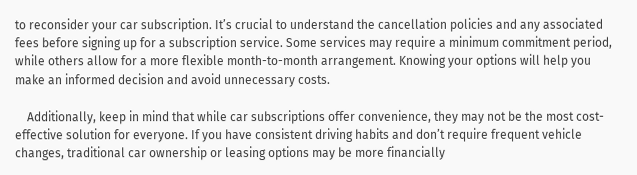to reconsider your car subscription. It’s crucial to understand the cancellation policies and any associated fees before signing up for a subscription service. Some services may require a minimum commitment period, while others allow for a more flexible month-to-month arrangement. Knowing your options will help you make an informed decision and avoid unnecessary costs.

    Additionally, keep in mind that while car subscriptions offer convenience, they may not be the most cost-effective solution for everyone. If you have consistent driving habits and don’t require frequent vehicle changes, traditional car ownership or leasing options may be more financially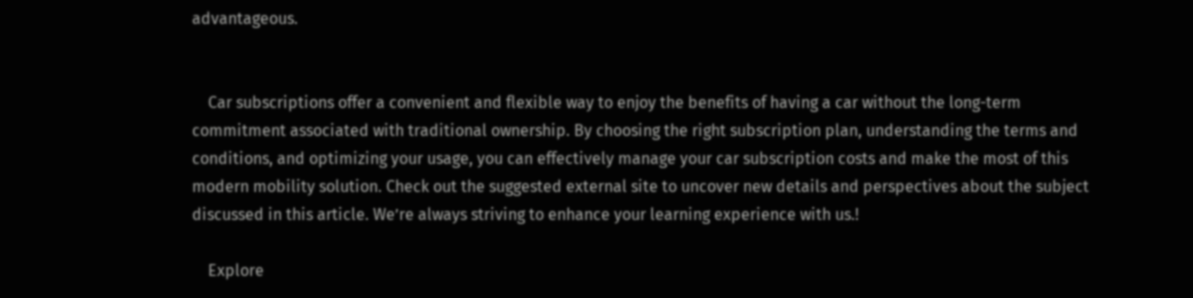advantageous.


    Car subscriptions offer a convenient and flexible way to enjoy the benefits of having a car without the long-term commitment associated with traditional ownership. By choosing the right subscription plan, understanding the terms and conditions, and optimizing your usage, you can effectively manage your car subscription costs and make the most of this modern mobility solution. Check out the suggested external site to uncover new details and perspectives about the subject discussed in this article. We’re always striving to enhance your learning experience with us.!

    Explore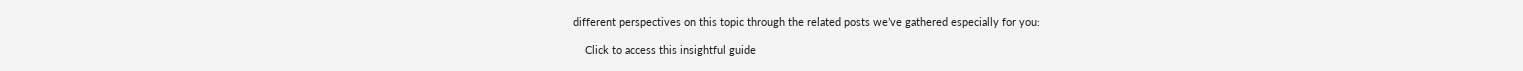different perspectives on this topic through the related posts we’ve gathered especially for you:

    Click to access this insightful guide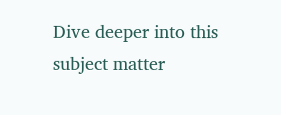Dive deeper into this subject matter